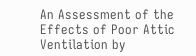An Assessment of the Effects of Poor Attic Ventilation by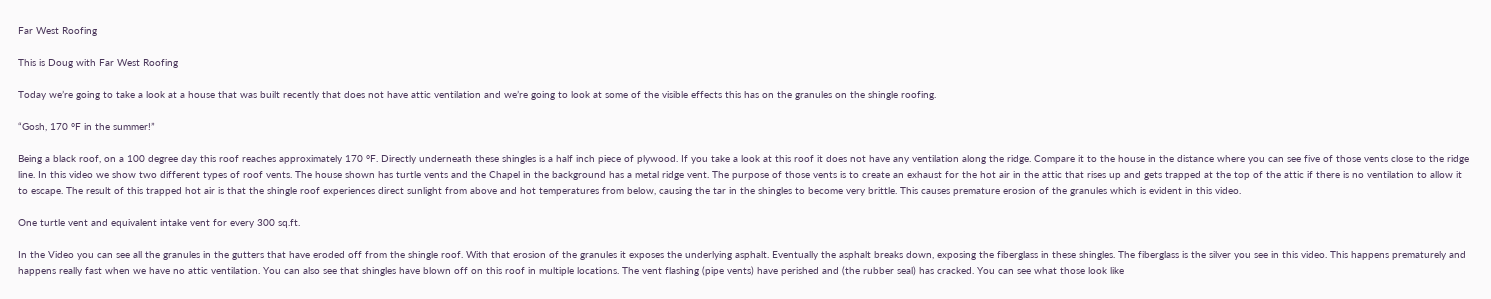Far West Roofing

This is Doug with Far West Roofing

Today we’re going to take a look at a house that was built recently that does not have attic ventilation and we’re going to look at some of the visible effects this has on the granules on the shingle roofing.

“Gosh, 170 °F in the summer!”

Being a black roof, on a 100 degree day this roof reaches approximately 170 °F. Directly underneath these shingles is a half inch piece of plywood. If you take a look at this roof it does not have any ventilation along the ridge. Compare it to the house in the distance where you can see five of those vents close to the ridge line. In this video we show two different types of roof vents. The house shown has turtle vents and the Chapel in the background has a metal ridge vent. The purpose of those vents is to create an exhaust for the hot air in the attic that rises up and gets trapped at the top of the attic if there is no ventilation to allow it to escape. The result of this trapped hot air is that the shingle roof experiences direct sunlight from above and hot temperatures from below, causing the tar in the shingles to become very brittle. This causes premature erosion of the granules which is evident in this video.

One turtle vent and equivalent intake vent for every 300 sq.ft.

In the Video you can see all the granules in the gutters that have eroded off from the shingle roof. With that erosion of the granules it exposes the underlying asphalt. Eventually the asphalt breaks down, exposing the fiberglass in these shingles. The fiberglass is the silver you see in this video. This happens prematurely and happens really fast when we have no attic ventilation. You can also see that shingles have blown off on this roof in multiple locations. The vent flashing (pipe vents) have perished and (the rubber seal) has cracked. You can see what those look like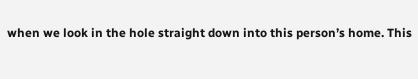when we look in the hole straight down into this person’s home. This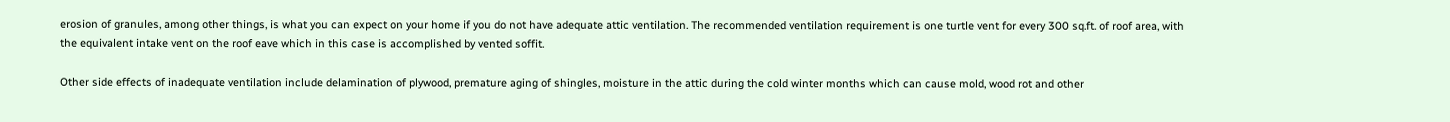erosion of granules, among other things, is what you can expect on your home if you do not have adequate attic ventilation. The recommended ventilation requirement is one turtle vent for every 300 sq.ft. of roof area, with the equivalent intake vent on the roof eave which in this case is accomplished by vented soffit.

Other side effects of inadequate ventilation include delamination of plywood, premature aging of shingles, moisture in the attic during the cold winter months which can cause mold, wood rot and other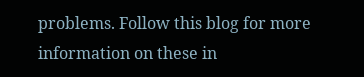problems. Follow this blog for more information on these in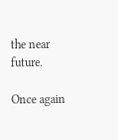the near future.

Once again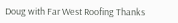Doug with Far West Roofing Thanks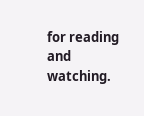for reading and watching.